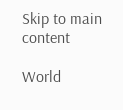Skip to main content

World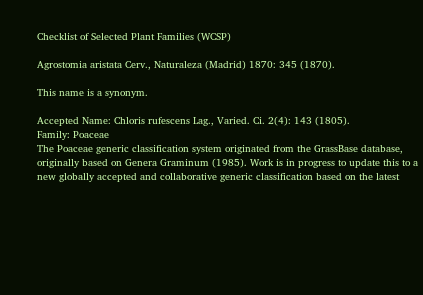Checklist of Selected Plant Families (WCSP)

Agrostomia aristata Cerv., Naturaleza (Madrid) 1870: 345 (1870).

This name is a synonym.

Accepted Name: Chloris rufescens Lag., Varied. Ci. 2(4): 143 (1805).
Family: Poaceae
The Poaceae generic classification system originated from the GrassBase database, originally based on Genera Graminum (1985). Work is in progress to update this to a new globally accepted and collaborative generic classification based on the latest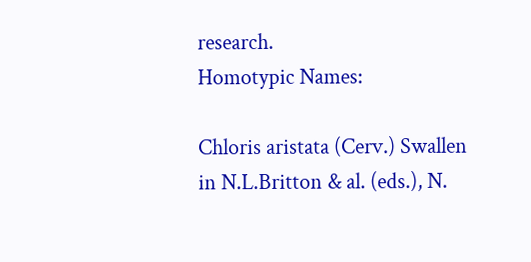research.
Homotypic Names:

Chloris aristata (Cerv.) Swallen in N.L.Britton & al. (eds.), N.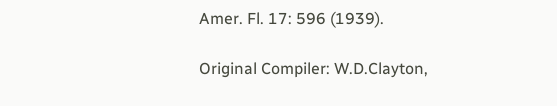Amer. Fl. 17: 596 (1939).

Original Compiler: W.D.Clayton,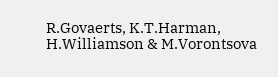R.Govaerts, K.T.Harman, H.Williamson & M.Vorontsova